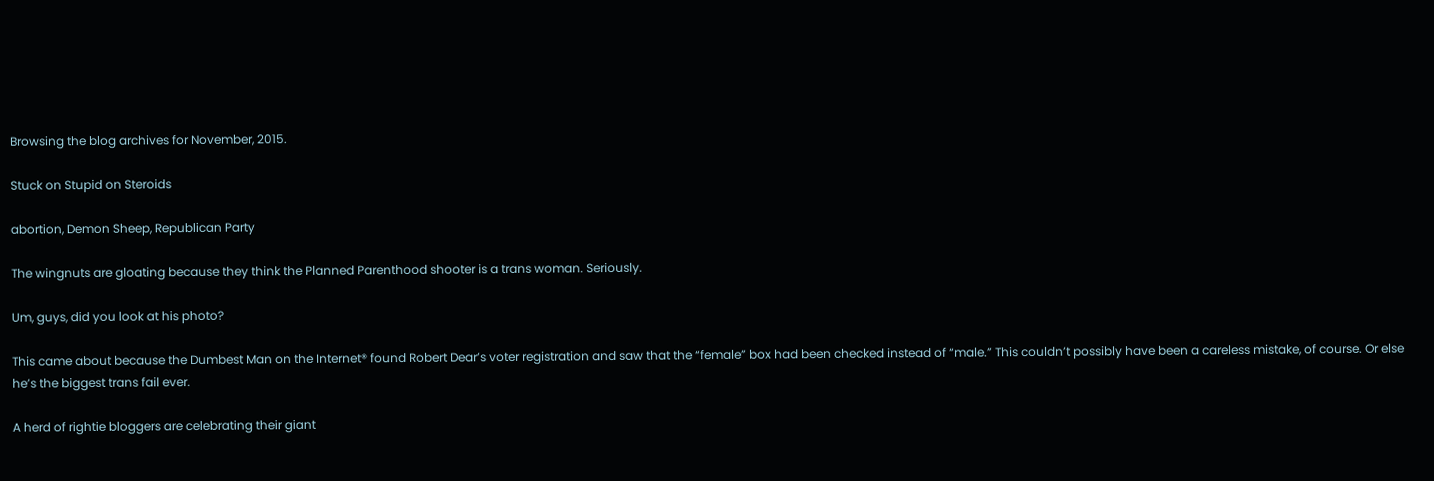Browsing the blog archives for November, 2015.

Stuck on Stupid on Steroids

abortion, Demon Sheep, Republican Party

The wingnuts are gloating because they think the Planned Parenthood shooter is a trans woman. Seriously.

Um, guys, did you look at his photo?

This came about because the Dumbest Man on the Internet® found Robert Dear’s voter registration and saw that the “female” box had been checked instead of “male.” This couldn’t possibly have been a careless mistake, of course. Or else he’s the biggest trans fail ever.

A herd of rightie bloggers are celebrating their giant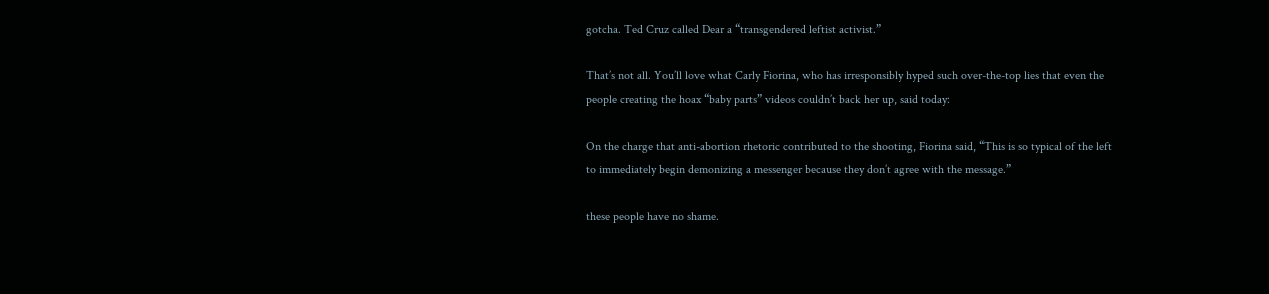gotcha. Ted Cruz called Dear a “transgendered leftist activist.”

That’s not all. You’ll love what Carly Fiorina, who has irresponsibly hyped such over-the-top lies that even the people creating the hoax “baby parts” videos couldn’t back her up, said today:

On the charge that anti-abortion rhetoric contributed to the shooting, Fiorina said, “This is so typical of the left to immediately begin demonizing a messenger because they don’t agree with the message.”

these people have no shame.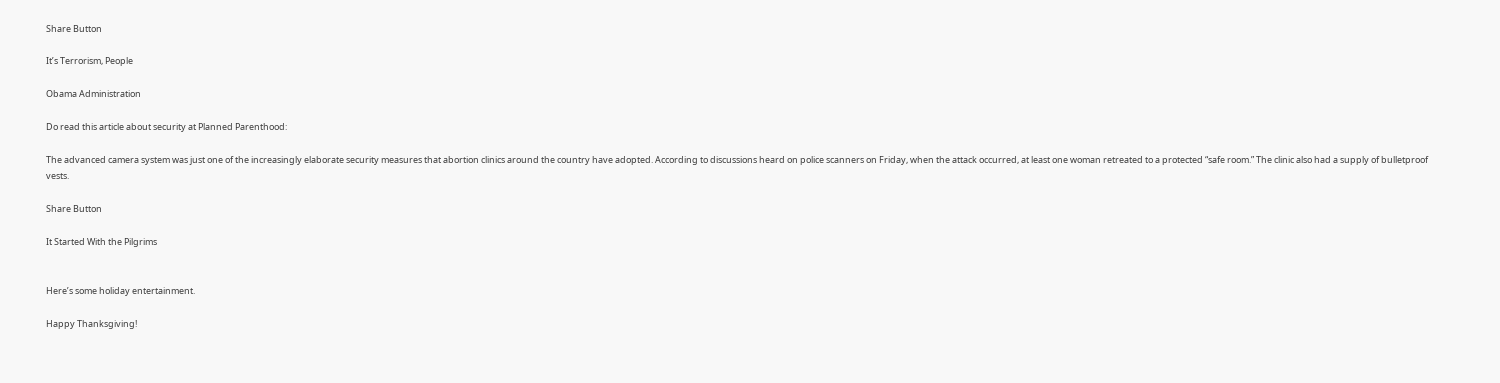Share Button

It’s Terrorism, People

Obama Administration

Do read this article about security at Planned Parenthood:

The advanced camera system was just one of the increasingly elaborate security measures that abortion clinics around the country have adopted. According to discussions heard on police scanners on Friday, when the attack occurred, at least one woman retreated to a protected “safe room.” The clinic also had a supply of bulletproof vests.

Share Button

It Started With the Pilgrims


Here’s some holiday entertainment.

Happy Thanksgiving!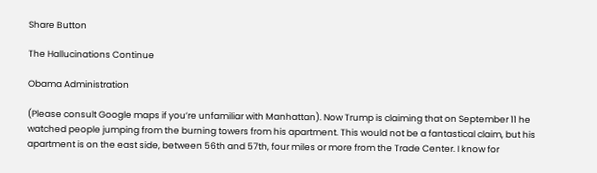Share Button

The Hallucinations Continue

Obama Administration

(Please consult Google maps if you’re unfamiliar with Manhattan). Now Trump is claiming that on September 11 he watched people jumping from the burning towers from his apartment. This would not be a fantastical claim, but his apartment is on the east side, between 56th and 57th, four miles or more from the Trade Center. I know for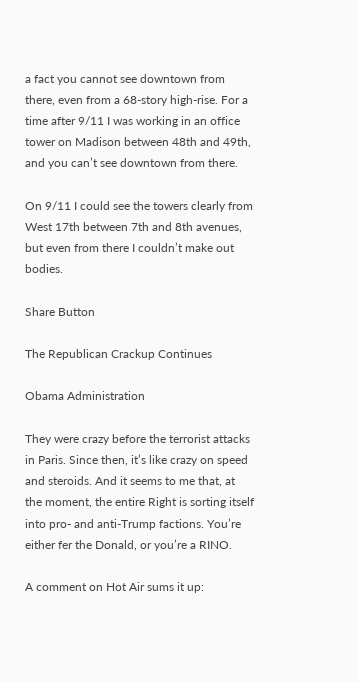a fact you cannot see downtown from there, even from a 68-story high-rise. For a time after 9/11 I was working in an office tower on Madison between 48th and 49th, and you can’t see downtown from there.

On 9/11 I could see the towers clearly from West 17th between 7th and 8th avenues, but even from there I couldn’t make out bodies.

Share Button

The Republican Crackup Continues

Obama Administration

They were crazy before the terrorist attacks in Paris. Since then, it’s like crazy on speed and steroids. And it seems to me that, at the moment, the entire Right is sorting itself into pro- and anti-Trump factions. You’re either fer the Donald, or you’re a RINO.

A comment on Hot Air sums it up: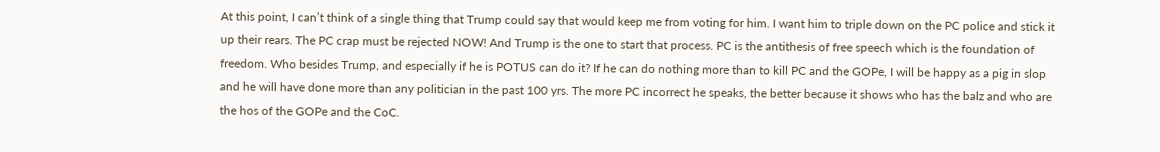At this point, I can’t think of a single thing that Trump could say that would keep me from voting for him. I want him to triple down on the PC police and stick it up their rears. The PC crap must be rejected NOW! And Trump is the one to start that process. PC is the antithesis of free speech which is the foundation of freedom. Who besides Trump, and especially if he is POTUS can do it? If he can do nothing more than to kill PC and the GOPe, I will be happy as a pig in slop and he will have done more than any politician in the past 100 yrs. The more PC incorrect he speaks, the better because it shows who has the balz and who are the hos of the GOPe and the CoC.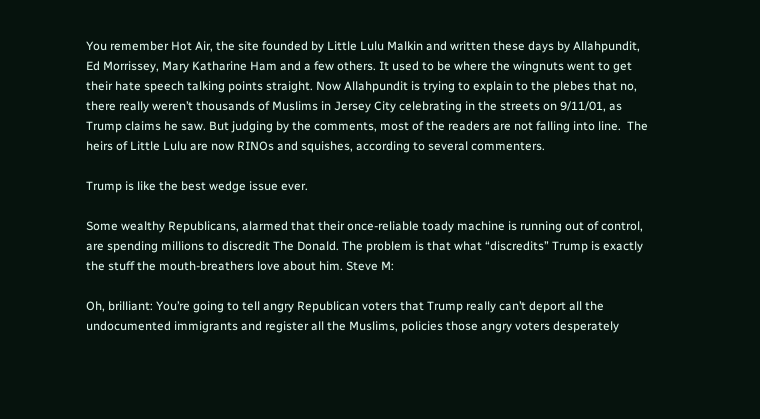You remember Hot Air, the site founded by Little Lulu Malkin and written these days by Allahpundit, Ed Morrissey, Mary Katharine Ham and a few others. It used to be where the wingnuts went to get their hate speech talking points straight. Now Allahpundit is trying to explain to the plebes that no, there really weren’t thousands of Muslims in Jersey City celebrating in the streets on 9/11/01, as Trump claims he saw. But judging by the comments, most of the readers are not falling into line.  The heirs of Little Lulu are now RINOs and squishes, according to several commenters.

Trump is like the best wedge issue ever.

Some wealthy Republicans, alarmed that their once-reliable toady machine is running out of control, are spending millions to discredit The Donald. The problem is that what “discredits” Trump is exactly the stuff the mouth-breathers love about him. Steve M:

Oh, brilliant: You’re going to tell angry Republican voters that Trump really can’t deport all the undocumented immigrants and register all the Muslims, policies those angry voters desperately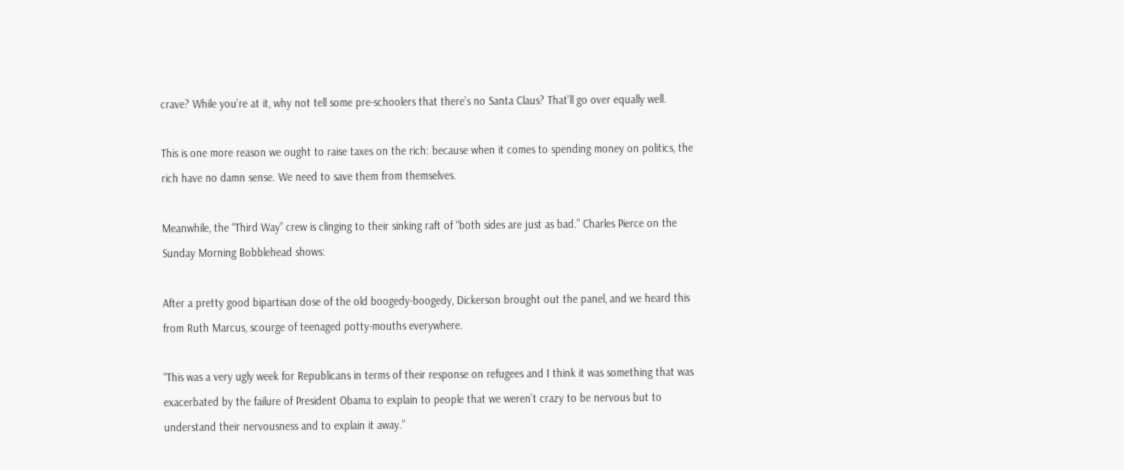crave? While you’re at it, why not tell some pre-schoolers that there’s no Santa Claus? That’ll go over equally well.

This is one more reason we ought to raise taxes on the rich: because when it comes to spending money on politics, the rich have no damn sense. We need to save them from themselves.

Meanwhile, the “Third Way” crew is clinging to their sinking raft of “both sides are just as bad.” Charles Pierce on the Sunday Morning Bobblehead shows:

After a pretty good bipartisan dose of the old boogedy-boogedy, Dickerson brought out the panel, and we heard this from Ruth Marcus, scourge of teenaged potty-mouths everywhere.

“This was a very ugly week for Republicans in terms of their response on refugees and I think it was something that was exacerbated by the failure of President Obama to explain to people that we weren’t crazy to be nervous but to understand their nervousness and to explain it away.”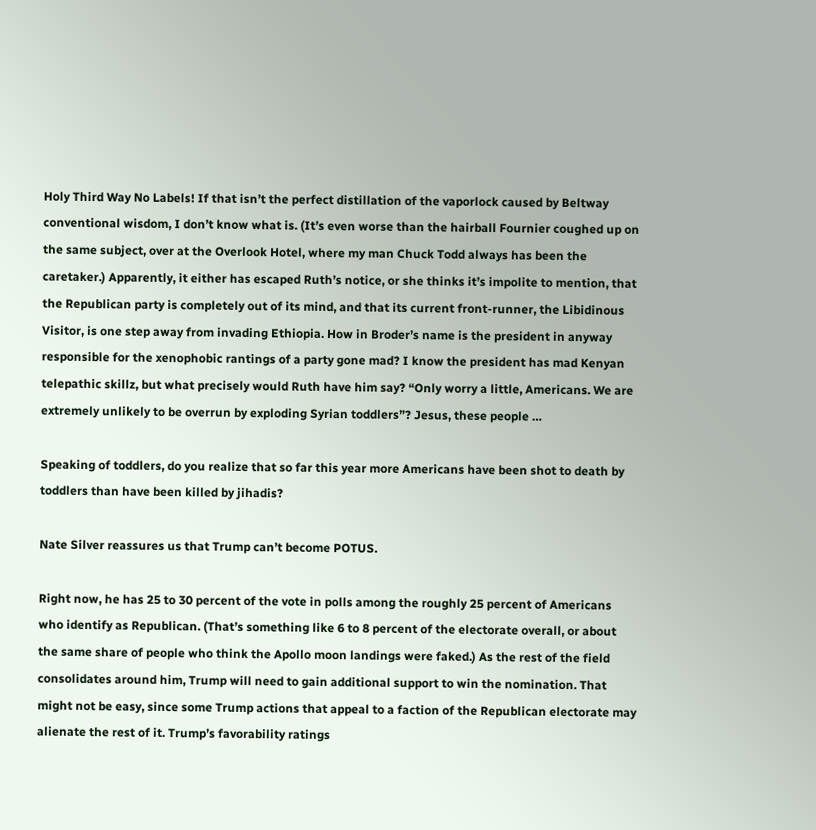Holy Third Way No Labels! If that isn’t the perfect distillation of the vaporlock caused by Beltway conventional wisdom, I don’t know what is. (It’s even worse than the hairball Fournier coughed up on the same subject, over at the Overlook Hotel, where my man Chuck Todd always has been the caretaker.) Apparently, it either has escaped Ruth’s notice, or she thinks it’s impolite to mention, that the Republican party is completely out of its mind, and that its current front-runner, the Libidinous Visitor, is one step away from invading Ethiopia. How in Broder’s name is the president in anyway responsible for the xenophobic rantings of a party gone mad? I know the president has mad Kenyan telepathic skillz, but what precisely would Ruth have him say? “Only worry a little, Americans. We are extremely unlikely to be overrun by exploding Syrian toddlers”? Jesus, these people …

Speaking of toddlers, do you realize that so far this year more Americans have been shot to death by toddlers than have been killed by jihadis?

Nate Silver reassures us that Trump can’t become POTUS.

Right now, he has 25 to 30 percent of the vote in polls among the roughly 25 percent of Americans who identify as Republican. (That’s something like 6 to 8 percent of the electorate overall, or about the same share of people who think the Apollo moon landings were faked.) As the rest of the field consolidates around him, Trump will need to gain additional support to win the nomination. That might not be easy, since some Trump actions that appeal to a faction of the Republican electorate may alienate the rest of it. Trump’s favorability ratings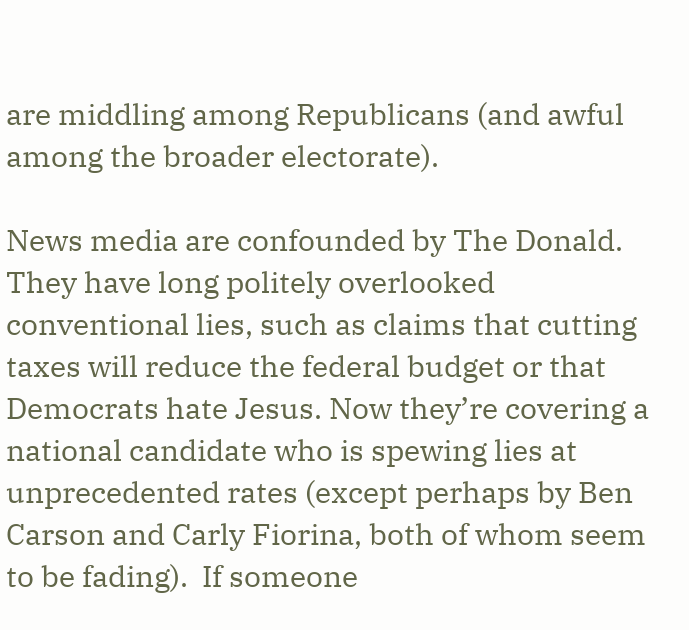are middling among Republicans (and awful among the broader electorate).

News media are confounded by The Donald. They have long politely overlooked conventional lies, such as claims that cutting taxes will reduce the federal budget or that Democrats hate Jesus. Now they’re covering a national candidate who is spewing lies at unprecedented rates (except perhaps by Ben Carson and Carly Fiorina, both of whom seem to be fading).  If someone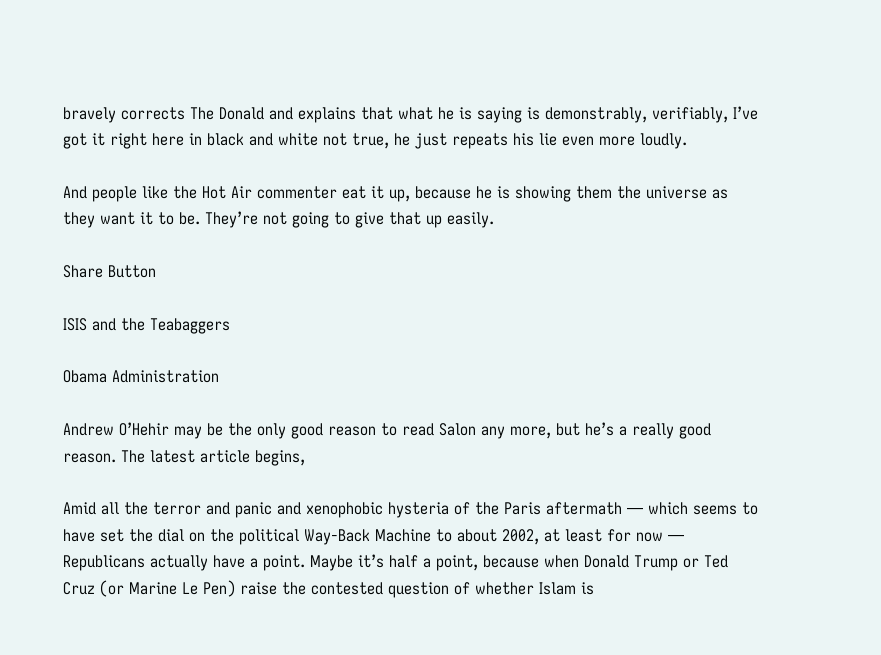bravely corrects The Donald and explains that what he is saying is demonstrably, verifiably, I’ve got it right here in black and white not true, he just repeats his lie even more loudly.

And people like the Hot Air commenter eat it up, because he is showing them the universe as they want it to be. They’re not going to give that up easily.

Share Button

ISIS and the Teabaggers

Obama Administration

Andrew O’Hehir may be the only good reason to read Salon any more, but he’s a really good reason. The latest article begins,

Amid all the terror and panic and xenophobic hysteria of the Paris aftermath — which seems to have set the dial on the political Way-Back Machine to about 2002, at least for now — Republicans actually have a point. Maybe it’s half a point, because when Donald Trump or Ted Cruz (or Marine Le Pen) raise the contested question of whether Islam is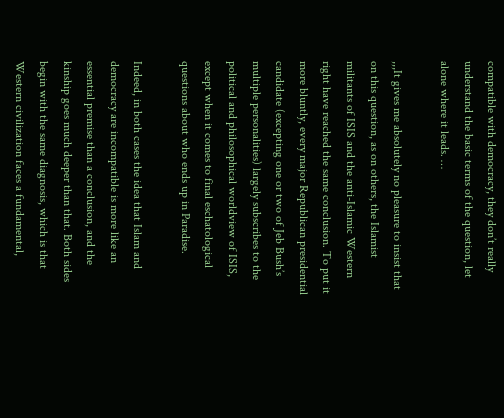compatible with democracy, they don’t really understand the basic terms of the question, let alone where it leads. …

,,,It gives me absolutely no pleasure to insist that on this question, as on others, the Islamist militants of ISIS and the anti-Islamic Western right have reached the same conclusion. To put it more bluntly, every major Republican presidential candidate (excepting one or two of Jeb Bush’s multiple personalities) largely subscribes to the political and philosophical worldview of ISIS, except when it comes to final eschatological questions about who ends up in Paradise.

Indeed, in both cases the idea that Islam and democracy are incompatible is more like an essential premise than a conclusion, and the kinship goes much deeper than that. Both sides begin with the same diagnosis, which is that Western civilization faces a fundamental,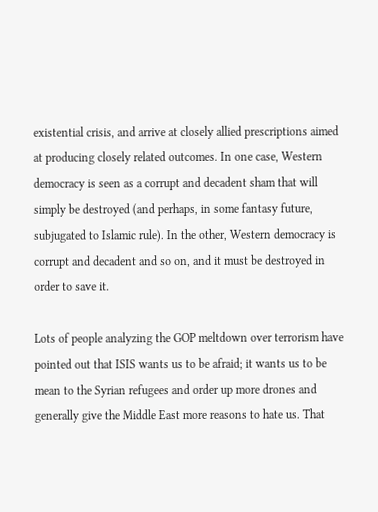existential crisis, and arrive at closely allied prescriptions aimed at producing closely related outcomes. In one case, Western democracy is seen as a corrupt and decadent sham that will simply be destroyed (and perhaps, in some fantasy future, subjugated to Islamic rule). In the other, Western democracy is corrupt and decadent and so on, and it must be destroyed in order to save it.

Lots of people analyzing the GOP meltdown over terrorism have pointed out that ISIS wants us to be afraid; it wants us to be mean to the Syrian refugees and order up more drones and generally give the Middle East more reasons to hate us. That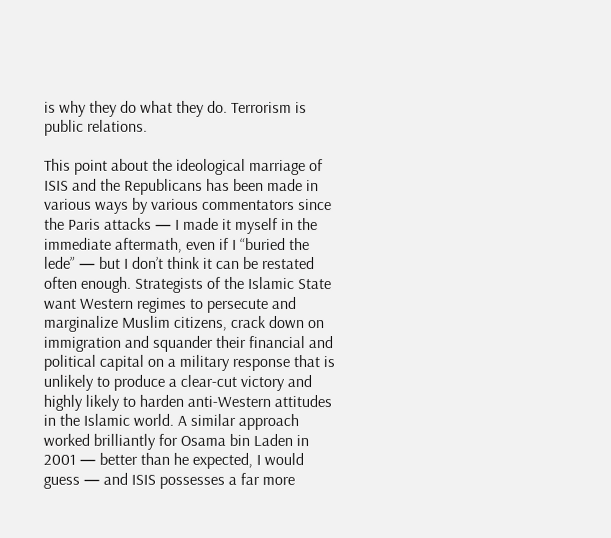is why they do what they do. Terrorism is public relations.

This point about the ideological marriage of ISIS and the Republicans has been made in various ways by various commentators since the Paris attacks — I made it myself in the immediate aftermath, even if I “buried the lede” — but I don’t think it can be restated often enough. Strategists of the Islamic State want Western regimes to persecute and marginalize Muslim citizens, crack down on immigration and squander their financial and political capital on a military response that is unlikely to produce a clear-cut victory and highly likely to harden anti-Western attitudes in the Islamic world. A similar approach worked brilliantly for Osama bin Laden in 2001 — better than he expected, I would guess — and ISIS possesses a far more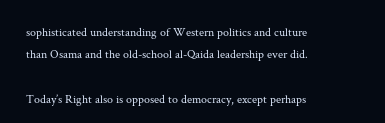sophisticated understanding of Western politics and culture than Osama and the old-school al-Qaida leadership ever did.

Today’s Right also is opposed to democracy, except perhaps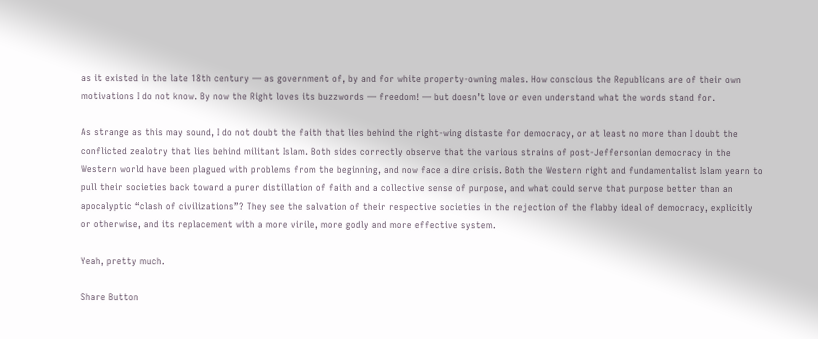as it existed in the late 18th century — as government of, by and for white property-owning males. How conscious the Republicans are of their own motivations I do not know. By now the Right loves its buzzwords — freedom! — but doesn’t love or even understand what the words stand for.

As strange as this may sound, I do not doubt the faith that lies behind the right-wing distaste for democracy, or at least no more than I doubt the conflicted zealotry that lies behind militant Islam. Both sides correctly observe that the various strains of post-Jeffersonian democracy in the Western world have been plagued with problems from the beginning, and now face a dire crisis. Both the Western right and fundamentalist Islam yearn to pull their societies back toward a purer distillation of faith and a collective sense of purpose, and what could serve that purpose better than an apocalyptic “clash of civilizations”? They see the salvation of their respective societies in the rejection of the flabby ideal of democracy, explicitly or otherwise, and its replacement with a more virile, more godly and more effective system.

Yeah, pretty much.

Share Button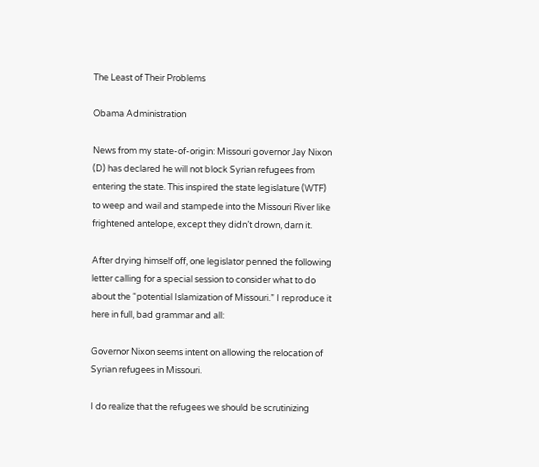The Least of Their Problems

Obama Administration

News from my state-of-origin: Missouri governor Jay Nixon (D) has declared he will not block Syrian refugees from entering the state. This inspired the state legislature (WTF) to weep and wail and stampede into the Missouri River like frightened antelope, except they didn’t drown, darn it.

After drying himself off, one legislator penned the following letter calling for a special session to consider what to do about the “potential Islamization of Missouri.” I reproduce it here in full, bad grammar and all:

Governor Nixon seems intent on allowing the relocation of Syrian refugees in Missouri.

I do realize that the refugees we should be scrutinizing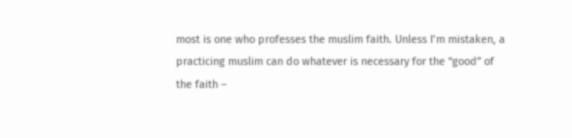most is one who professes the muslim faith. Unless I’m mistaken, a practicing muslim can do whatever is necessary for the “good” of the faith –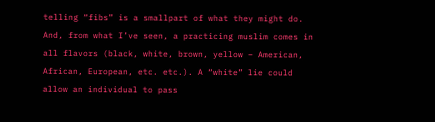telling “fibs” is a smallpart of what they might do. And, from what I’ve seen, a practicing muslim comes in all flavors (black, white, brown, yellow – American, African, European, etc. etc.). A “white” lie could allow an individual to pass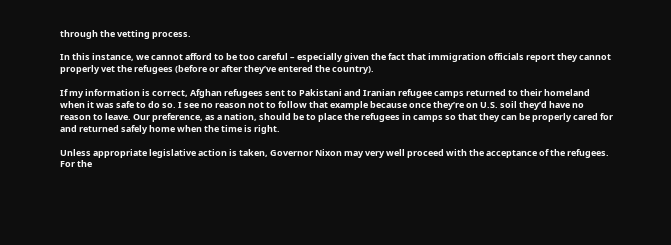through the vetting process.

In this instance, we cannot afford to be too careful – especially given the fact that immigration officials report they cannot properly vet the refugees (before or after they’ve entered the country).

If my information is correct, Afghan refugees sent to Pakistani and Iranian refugee camps returned to their homeland when it was safe to do so. I see no reason not to follow that example because once they’re on U.S. soil they’d have no reason to leave. Our preference, as a nation, should be to place the refugees in camps so that they can be properly cared for and returned safely home when the time is right.

Unless appropriate legislative action is taken, Governor Nixon may very well proceed with the acceptance of the refugees. For the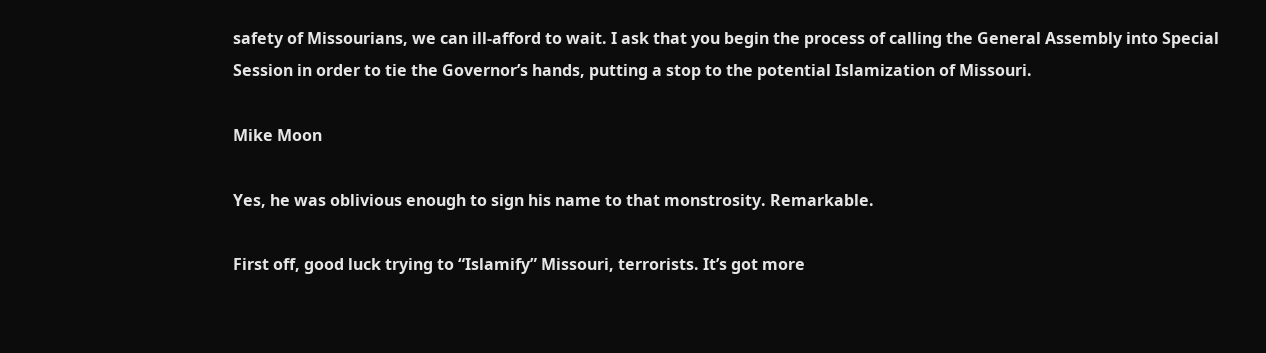safety of Missourians, we can ill-afford to wait. I ask that you begin the process of calling the General Assembly into Special Session in order to tie the Governor’s hands, putting a stop to the potential Islamization of Missouri.

Mike Moon

Yes, he was oblivious enough to sign his name to that monstrosity. Remarkable.

First off, good luck trying to “Islamify” Missouri, terrorists. It’s got more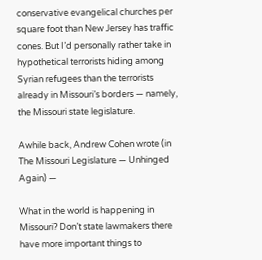conservative evangelical churches per square foot than New Jersey has traffic cones. But I’d personally rather take in hypothetical terrorists hiding among Syrian refugees than the terrorists already in Missouri’s borders — namely, the Missouri state legislature.

Awhile back, Andrew Cohen wrote (in The Missouri Legislature — Unhinged Again) —

What in the world is happening in Missouri? Don’t state lawmakers there have more important things to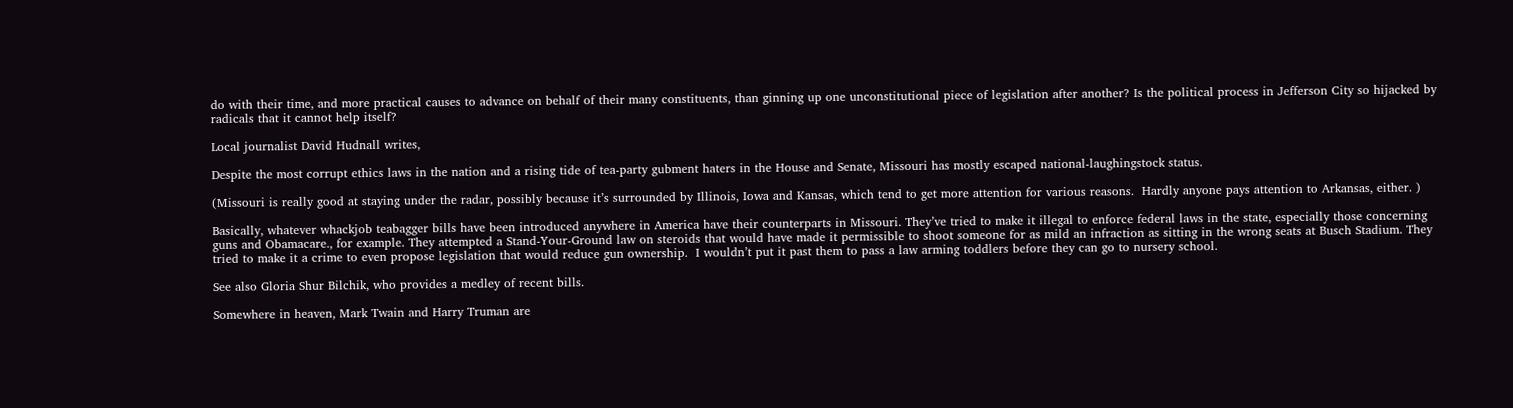do with their time, and more practical causes to advance on behalf of their many constituents, than ginning up one unconstitutional piece of legislation after another? Is the political process in Jefferson City so hijacked by radicals that it cannot help itself?

Local journalist David Hudnall writes,

Despite the most corrupt ethics laws in the nation and a rising tide of tea-party gubment haters in the House and Senate, Missouri has mostly escaped national-laughingstock status.

(Missouri is really good at staying under the radar, possibly because it’s surrounded by Illinois, Iowa and Kansas, which tend to get more attention for various reasons.  Hardly anyone pays attention to Arkansas, either. )

Basically, whatever whackjob teabagger bills have been introduced anywhere in America have their counterparts in Missouri. They’ve tried to make it illegal to enforce federal laws in the state, especially those concerning guns and Obamacare., for example. They attempted a Stand-Your-Ground law on steroids that would have made it permissible to shoot someone for as mild an infraction as sitting in the wrong seats at Busch Stadium. They tried to make it a crime to even propose legislation that would reduce gun ownership.  I wouldn’t put it past them to pass a law arming toddlers before they can go to nursery school.

See also Gloria Shur Bilchik, who provides a medley of recent bills.

Somewhere in heaven, Mark Twain and Harry Truman are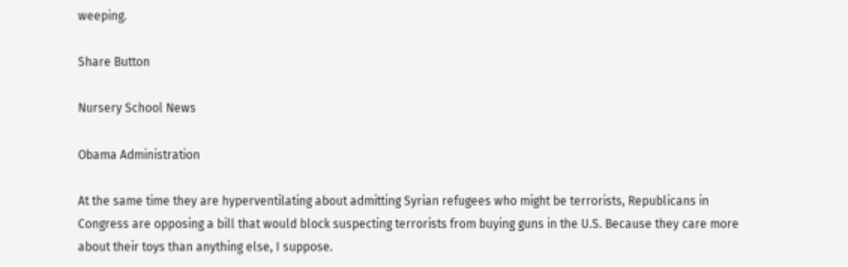weeping.

Share Button

Nursery School News

Obama Administration

At the same time they are hyperventilating about admitting Syrian refugees who might be terrorists, Republicans in Congress are opposing a bill that would block suspecting terrorists from buying guns in the U.S. Because they care more about their toys than anything else, I suppose.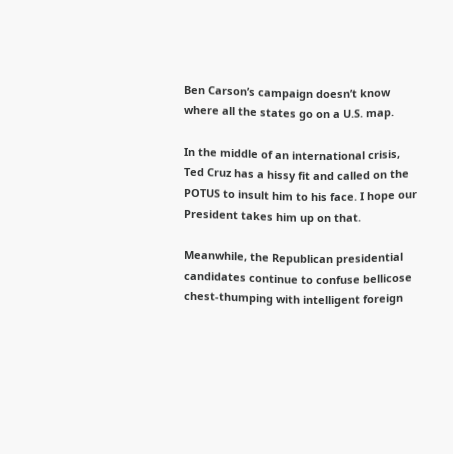Ben Carson’s campaign doesn’t know where all the states go on a U.S. map.

In the middle of an international crisis, Ted Cruz has a hissy fit and called on the POTUS to insult him to his face. I hope our President takes him up on that.

Meanwhile, the Republican presidential candidates continue to confuse bellicose chest-thumping with intelligent foreign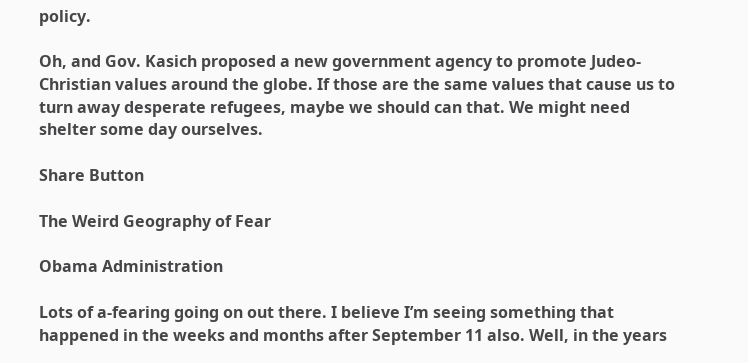policy.

Oh, and Gov. Kasich proposed a new government agency to promote Judeo-Christian values around the globe. If those are the same values that cause us to turn away desperate refugees, maybe we should can that. We might need shelter some day ourselves.

Share Button

The Weird Geography of Fear

Obama Administration

Lots of a-fearing going on out there. I believe I’m seeing something that happened in the weeks and months after September 11 also. Well, in the years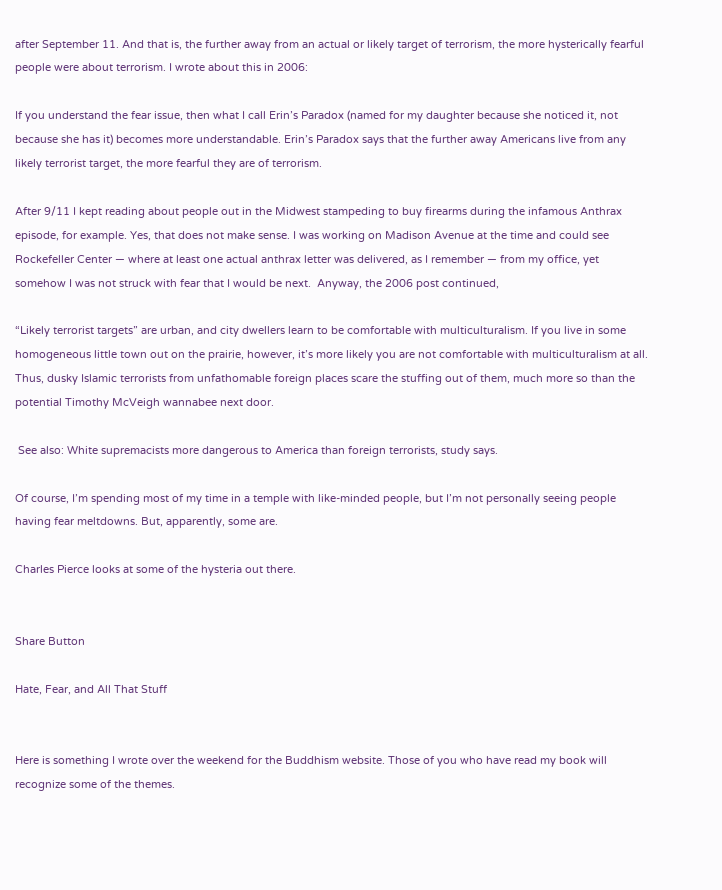after September 11. And that is, the further away from an actual or likely target of terrorism, the more hysterically fearful people were about terrorism. I wrote about this in 2006:

If you understand the fear issue, then what I call Erin’s Paradox (named for my daughter because she noticed it, not because she has it) becomes more understandable. Erin’s Paradox says that the further away Americans live from any likely terrorist target, the more fearful they are of terrorism.

After 9/11 I kept reading about people out in the Midwest stampeding to buy firearms during the infamous Anthrax episode, for example. Yes, that does not make sense. I was working on Madison Avenue at the time and could see Rockefeller Center — where at least one actual anthrax letter was delivered, as I remember — from my office, yet somehow I was not struck with fear that I would be next.  Anyway, the 2006 post continued,

“Likely terrorist targets” are urban, and city dwellers learn to be comfortable with multiculturalism. If you live in some homogeneous little town out on the prairie, however, it’s more likely you are not comfortable with multiculturalism at all. Thus, dusky Islamic terrorists from unfathomable foreign places scare the stuffing out of them, much more so than the potential Timothy McVeigh wannabee next door.

 See also: White supremacists more dangerous to America than foreign terrorists, study says.

Of course, I’m spending most of my time in a temple with like-minded people, but I’m not personally seeing people having fear meltdowns. But, apparently, some are.

Charles Pierce looks at some of the hysteria out there.


Share Button

Hate, Fear, and All That Stuff


Here is something I wrote over the weekend for the Buddhism website. Those of you who have read my book will recognize some of the themes.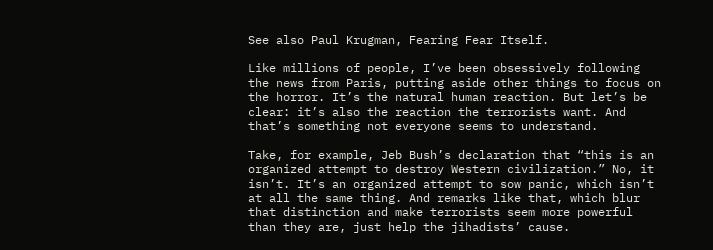See also Paul Krugman, Fearing Fear Itself.

Like millions of people, I’ve been obsessively following the news from Paris, putting aside other things to focus on the horror. It’s the natural human reaction. But let’s be clear: it’s also the reaction the terrorists want. And that’s something not everyone seems to understand.

Take, for example, Jeb Bush’s declaration that “this is an organized attempt to destroy Western civilization.” No, it isn’t. It’s an organized attempt to sow panic, which isn’t at all the same thing. And remarks like that, which blur that distinction and make terrorists seem more powerful than they are, just help the jihadists’ cause.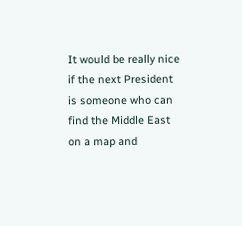It would be really nice if the next President is someone who can find the Middle East on a map and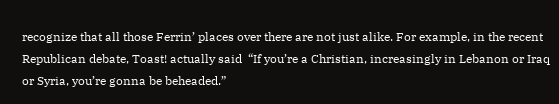recognize that all those Ferrin’ places over there are not just alike. For example, in the recent Republican debate, Toast! actually said  “If you’re a Christian, increasingly in Lebanon or Iraq or Syria, you’re gonna be beheaded.”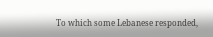To which some Lebanese responded,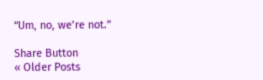“Um, no, we’re not.”

Share Button
« Older Posts